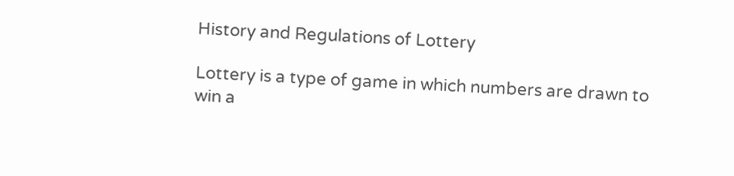History and Regulations of Lottery

Lottery is a type of game in which numbers are drawn to win a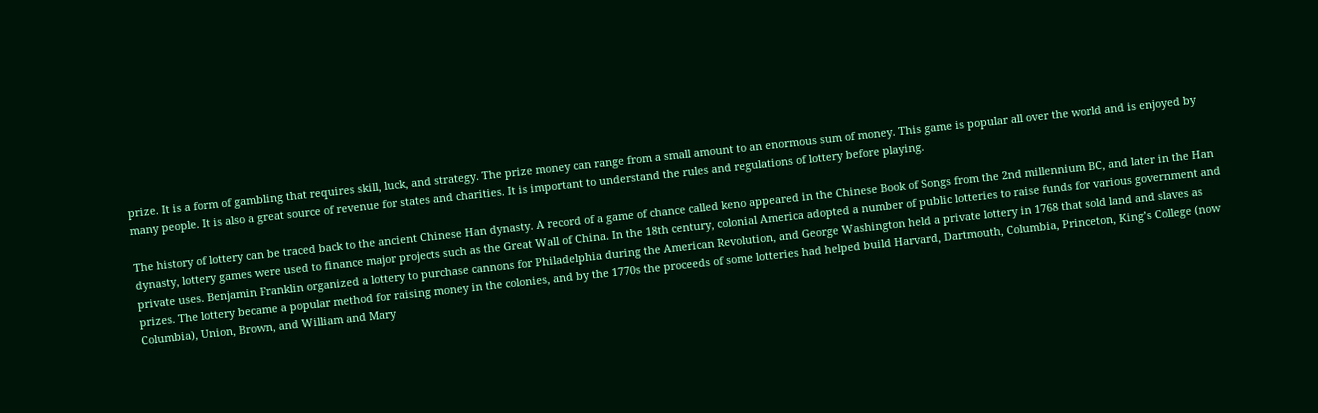prize. It is a form of gambling that requires skill, luck, and strategy. The prize money can range from a small amount to an enormous sum of money. This game is popular all over the world and is enjoyed by many people. It is also a great source of revenue for states and charities. It is important to understand the rules and regulations of lottery before playing.

The history of lottery can be traced back to the ancient Chinese Han dynasty. A record of a game of chance called keno appeared in the Chinese Book of Songs from the 2nd millennium BC, and later in the Han dynasty, lottery games were used to finance major projects such as the Great Wall of China. In the 18th century, colonial America adopted a number of public lotteries to raise funds for various government and private uses. Benjamin Franklin organized a lottery to purchase cannons for Philadelphia during the American Revolution, and George Washington held a private lottery in 1768 that sold land and slaves as prizes. The lottery became a popular method for raising money in the colonies, and by the 1770s the proceeds of some lotteries had helped build Harvard, Dartmouth, Columbia, Princeton, King’s College (now Columbia), Union, Brown, and William and Mary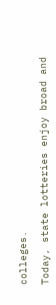colleges.

Today, state lotteries enjoy broad and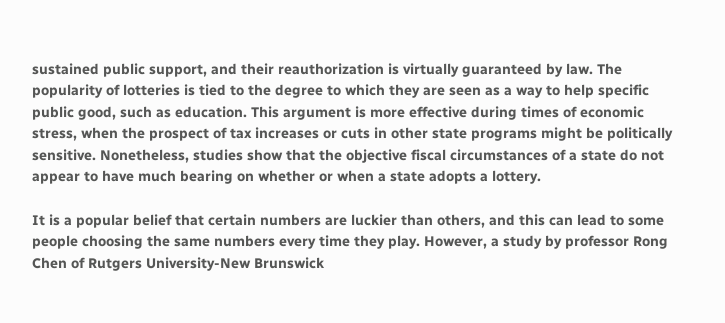sustained public support, and their reauthorization is virtually guaranteed by law. The popularity of lotteries is tied to the degree to which they are seen as a way to help specific public good, such as education. This argument is more effective during times of economic stress, when the prospect of tax increases or cuts in other state programs might be politically sensitive. Nonetheless, studies show that the objective fiscal circumstances of a state do not appear to have much bearing on whether or when a state adopts a lottery.

It is a popular belief that certain numbers are luckier than others, and this can lead to some people choosing the same numbers every time they play. However, a study by professor Rong Chen of Rutgers University-New Brunswick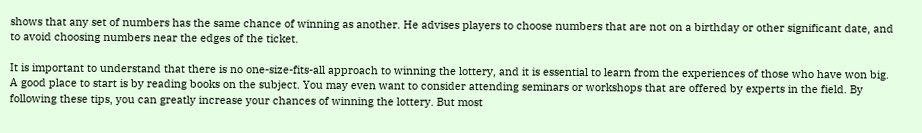shows that any set of numbers has the same chance of winning as another. He advises players to choose numbers that are not on a birthday or other significant date, and to avoid choosing numbers near the edges of the ticket.

It is important to understand that there is no one-size-fits-all approach to winning the lottery, and it is essential to learn from the experiences of those who have won big. A good place to start is by reading books on the subject. You may even want to consider attending seminars or workshops that are offered by experts in the field. By following these tips, you can greatly increase your chances of winning the lottery. But most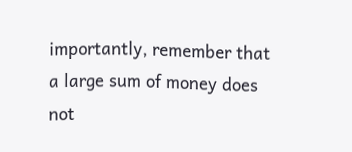importantly, remember that a large sum of money does not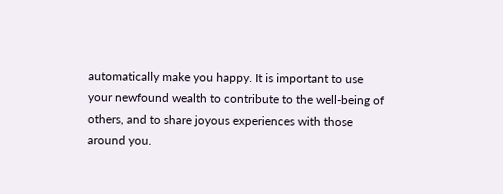automatically make you happy. It is important to use your newfound wealth to contribute to the well-being of others, and to share joyous experiences with those around you.